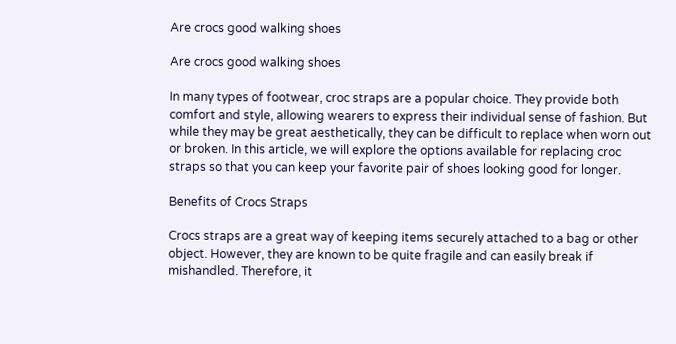Are crocs good walking shoes

Are crocs good walking shoes

In many types of footwear, croc straps are a popular choice. They provide both comfort and style, allowing wearers to express their individual sense of fashion. But while they may be great aesthetically, they can be difficult to replace when worn out or broken. In this article, we will explore the options available for replacing croc straps so that you can keep your favorite pair of shoes looking good for longer.

Benefits of Crocs Straps

Crocs straps are a great way of keeping items securely attached to a bag or other object. However, they are known to be quite fragile and can easily break if mishandled. Therefore, it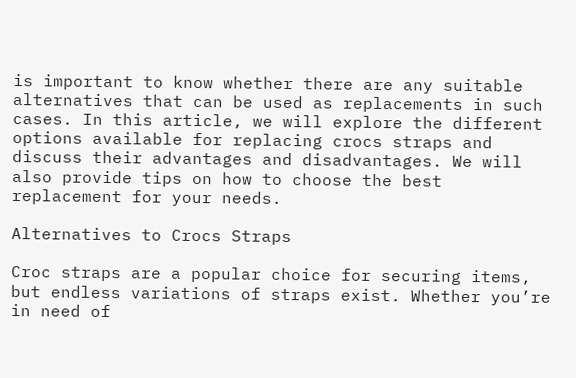is important to know whether there are any suitable alternatives that can be used as replacements in such cases. In this article, we will explore the different options available for replacing crocs straps and discuss their advantages and disadvantages. We will also provide tips on how to choose the best replacement for your needs.

Alternatives to Crocs Straps

Croc straps are a popular choice for securing items, but endless variations of straps exist. Whether you’re in need of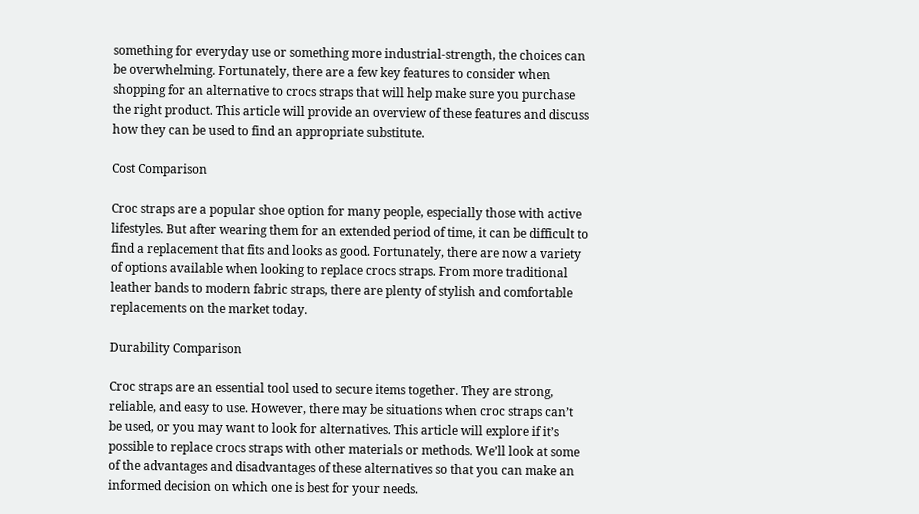something for everyday use or something more industrial-strength, the choices can be overwhelming. Fortunately, there are a few key features to consider when shopping for an alternative to crocs straps that will help make sure you purchase the right product. This article will provide an overview of these features and discuss how they can be used to find an appropriate substitute.

Cost Comparison

Croc straps are a popular shoe option for many people, especially those with active lifestyles. But after wearing them for an extended period of time, it can be difficult to find a replacement that fits and looks as good. Fortunately, there are now a variety of options available when looking to replace crocs straps. From more traditional leather bands to modern fabric straps, there are plenty of stylish and comfortable replacements on the market today.

Durability Comparison

Croc straps are an essential tool used to secure items together. They are strong, reliable, and easy to use. However, there may be situations when croc straps can’t be used, or you may want to look for alternatives. This article will explore if it’s possible to replace crocs straps with other materials or methods. We’ll look at some of the advantages and disadvantages of these alternatives so that you can make an informed decision on which one is best for your needs.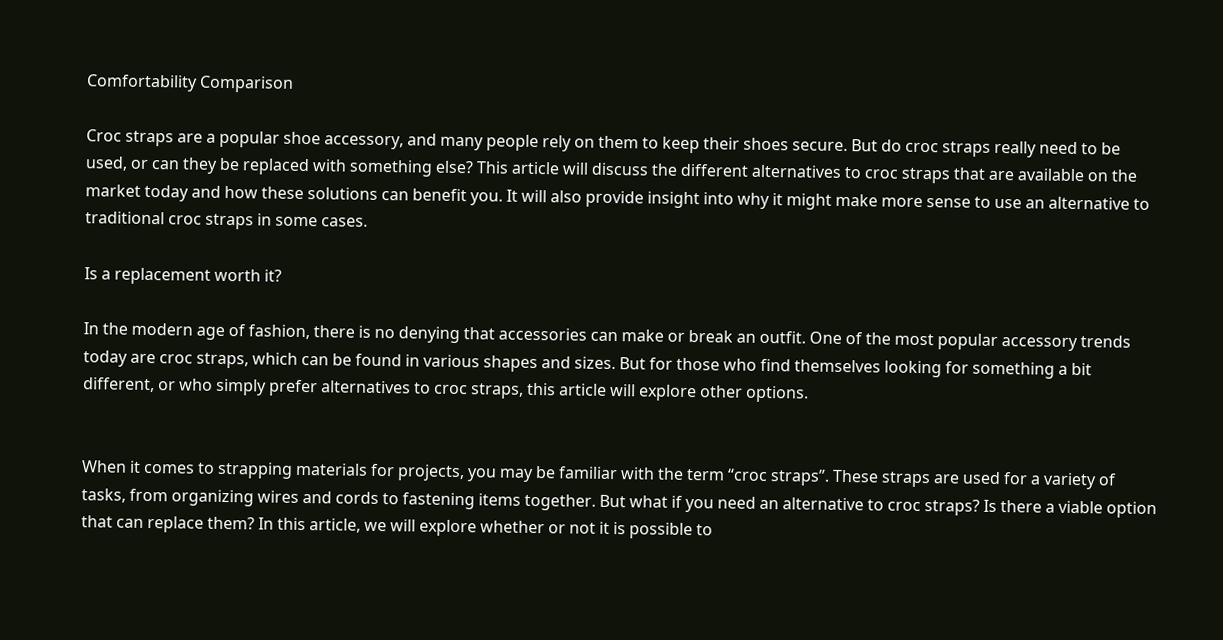Comfortability Comparison

Croc straps are a popular shoe accessory, and many people rely on them to keep their shoes secure. But do croc straps really need to be used, or can they be replaced with something else? This article will discuss the different alternatives to croc straps that are available on the market today and how these solutions can benefit you. It will also provide insight into why it might make more sense to use an alternative to traditional croc straps in some cases.

Is a replacement worth it?

In the modern age of fashion, there is no denying that accessories can make or break an outfit. One of the most popular accessory trends today are croc straps, which can be found in various shapes and sizes. But for those who find themselves looking for something a bit different, or who simply prefer alternatives to croc straps, this article will explore other options.


When it comes to strapping materials for projects, you may be familiar with the term “croc straps”. These straps are used for a variety of tasks, from organizing wires and cords to fastening items together. But what if you need an alternative to croc straps? Is there a viable option that can replace them? In this article, we will explore whether or not it is possible to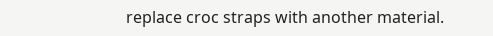replace croc straps with another material.